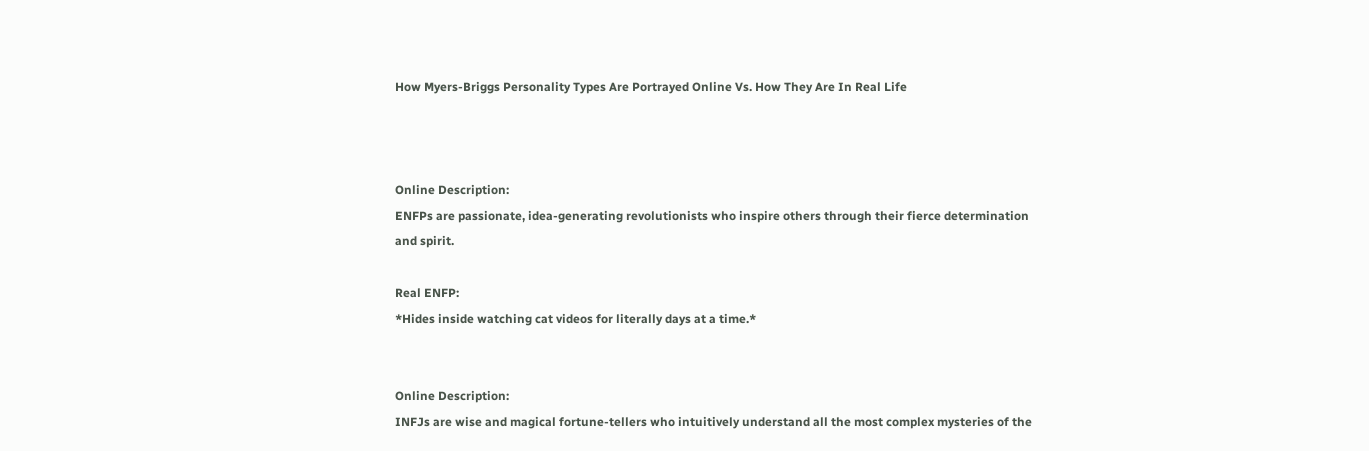How Myers-Briggs Personality Types Are Portrayed Online Vs. How They Are In Real Life



Online Description:
ENFPs are passionate, idea-generating revolutionists who inspire others through their fierce determination and spirit.

Real ENFP:
*Hides inside watching cat videos for literally days at a time.*


Online Description:
INFJs are wise and magical fortune-tellers who intuitively understand all the most complex mysteries of the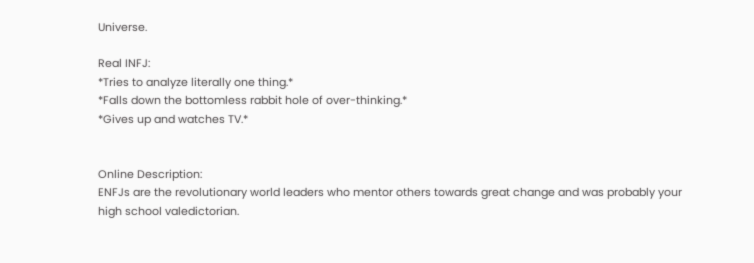Universe.

Real INFJ:
*Tries to analyze literally one thing.*
*Falls down the bottomless rabbit hole of over-thinking.*
*Gives up and watches TV.*


Online Description:
ENFJs are the revolutionary world leaders who mentor others towards great change and was probably your high school valedictorian.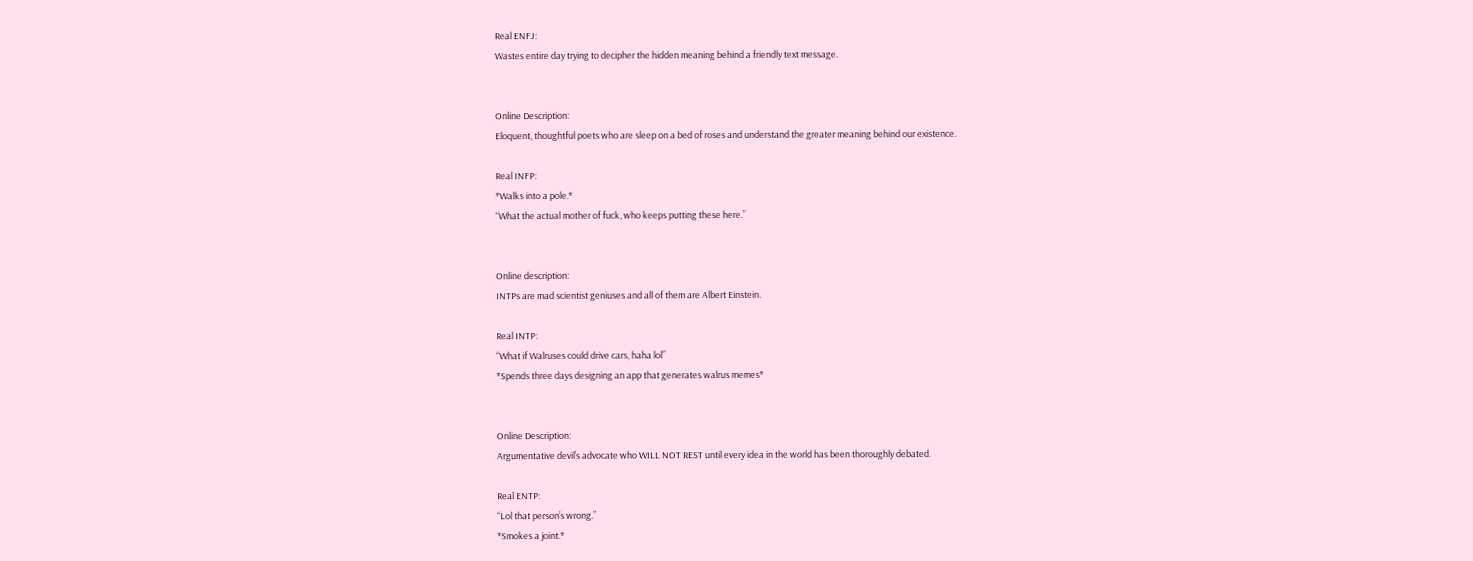Real ENFJ:
Wastes entire day trying to decipher the hidden meaning behind a friendly text message.


Online Description:
Eloquent, thoughtful poets who are sleep on a bed of roses and understand the greater meaning behind our existence.

Real INFP:
*Walks into a pole.*
“What the actual mother of fuck, who keeps putting these here.”


Online description:
INTPs are mad scientist geniuses and all of them are Albert Einstein.

Real INTP:
“What if Walruses could drive cars, haha lol”
*Spends three days designing an app that generates walrus memes*


Online Description:
Argumentative devil’s advocate who WILL NOT REST until every idea in the world has been thoroughly debated.

Real ENTP:
“Lol that person’s wrong.”
*Smokes a joint.*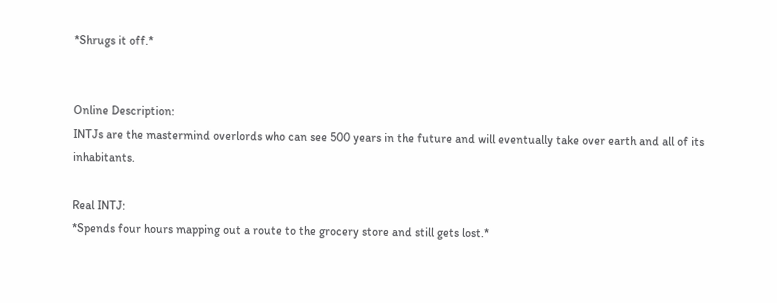*Shrugs it off.*


Online Description:
INTJs are the mastermind overlords who can see 500 years in the future and will eventually take over earth and all of its inhabitants.

Real INTJ:
*Spends four hours mapping out a route to the grocery store and still gets lost.*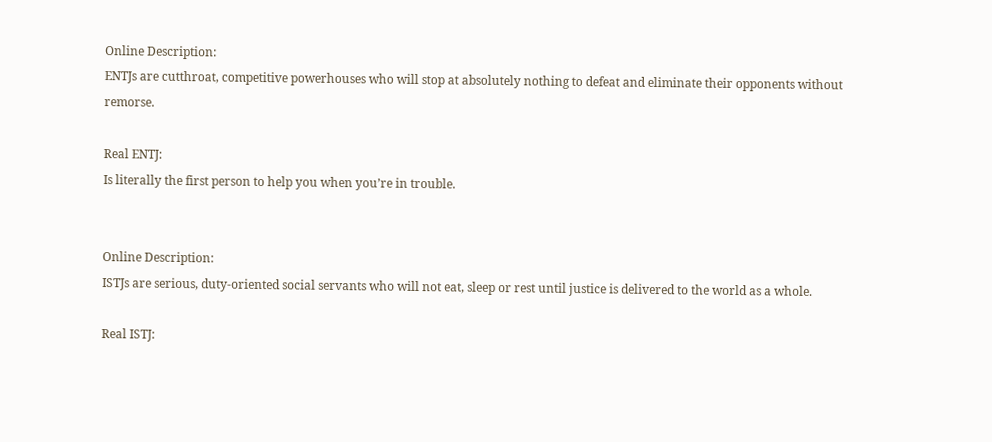Online Description:
ENTJs are cutthroat, competitive powerhouses who will stop at absolutely nothing to defeat and eliminate their opponents without remorse.

Real ENTJ:
Is literally the first person to help you when you’re in trouble.


Online Description:
ISTJs are serious, duty-oriented social servants who will not eat, sleep or rest until justice is delivered to the world as a whole.

Real ISTJ: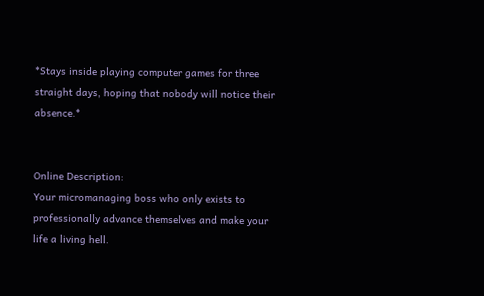*Stays inside playing computer games for three straight days, hoping that nobody will notice their absence.*


Online Description:
Your micromanaging boss who only exists to professionally advance themselves and make your life a living hell.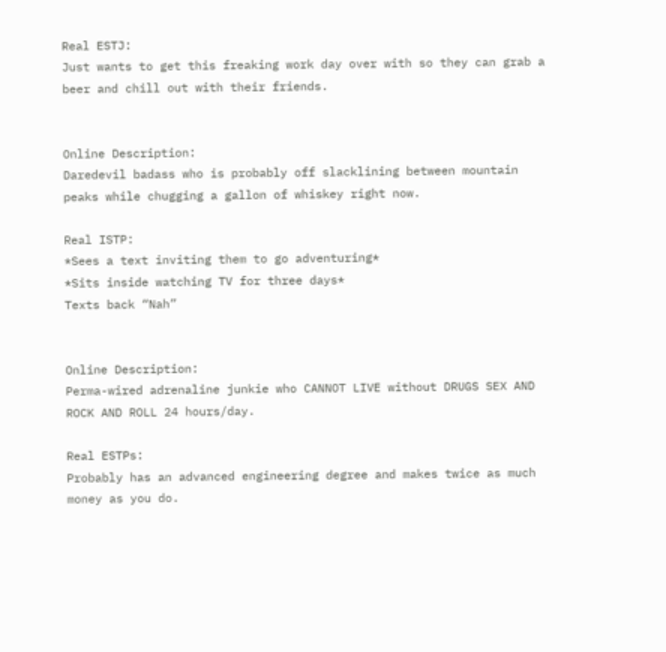Real ESTJ:
Just wants to get this freaking work day over with so they can grab a beer and chill out with their friends.


Online Description:
Daredevil badass who is probably off slacklining between mountain peaks while chugging a gallon of whiskey right now.

Real ISTP:
*Sees a text inviting them to go adventuring*
*Sits inside watching TV for three days*
Texts back “Nah”


Online Description:
Perma-wired adrenaline junkie who CANNOT LIVE without DRUGS SEX AND ROCK AND ROLL 24 hours/day.

Real ESTPs:
Probably has an advanced engineering degree and makes twice as much money as you do.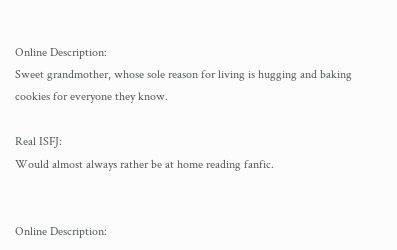Online Description:
Sweet grandmother, whose sole reason for living is hugging and baking cookies for everyone they know.

Real ISFJ:
Would almost always rather be at home reading fanfic.


Online Description: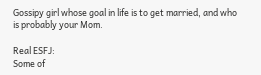Gossipy girl whose goal in life is to get married, and who is probably your Mom.

Real ESFJ:
Some of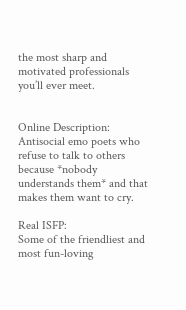the most sharp and motivated professionals you’ll ever meet.


Online Description:
Antisocial emo poets who refuse to talk to others because *nobody understands them* and that makes them want to cry.

Real ISFP:
Some of the friendliest and most fun-loving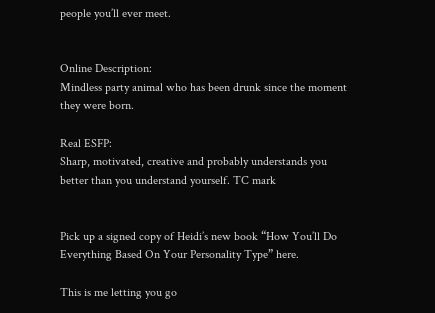people you’ll ever meet.


Online Description:
Mindless party animal who has been drunk since the moment they were born.

Real ESFP:
Sharp, motivated, creative and probably understands you better than you understand yourself. TC mark


Pick up a signed copy of Heidi’s new book “How You’ll Do Everything Based On Your Personality Type” here.

This is me letting you go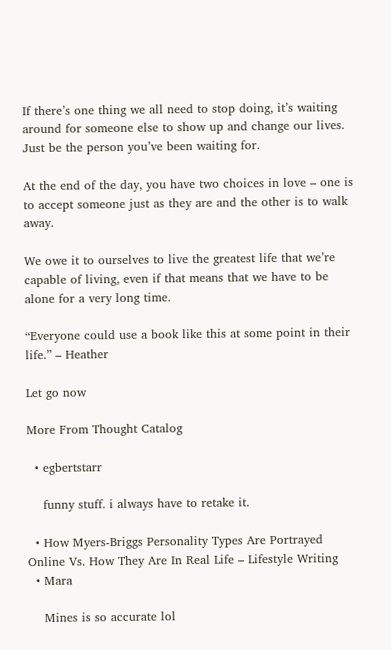If there’s one thing we all need to stop doing, it’s waiting around for someone else to show up and change our lives. Just be the person you’ve been waiting for.

At the end of the day, you have two choices in love – one is to accept someone just as they are and the other is to walk away.

We owe it to ourselves to live the greatest life that we’re capable of living, even if that means that we have to be alone for a very long time.

“Everyone could use a book like this at some point in their life.” – Heather

Let go now

More From Thought Catalog

  • egbertstarr

    funny stuff. i always have to retake it.

  • How Myers-Briggs Personality Types Are Portrayed Online Vs. How They Are In Real Life – Lifestyle Writing
  • Mara

    Mines is so accurate lol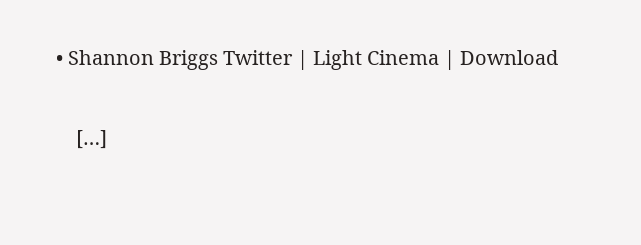• Shannon Briggs Twitter | Light Cinema | Download

    […]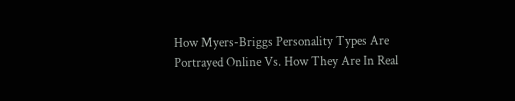How Myers-Briggs Personality Types Are Portrayed Online Vs. How They Are In Real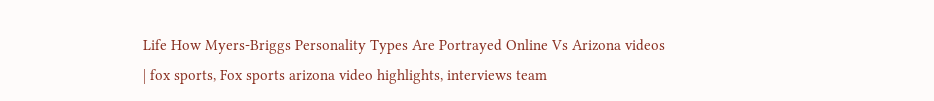Life How Myers-Briggs Personality Types Are Portrayed Online Vs Arizona videos | fox sports, Fox sports arizona video highlights, interviews team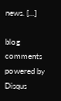news. […]

blog comments powered by Disqus